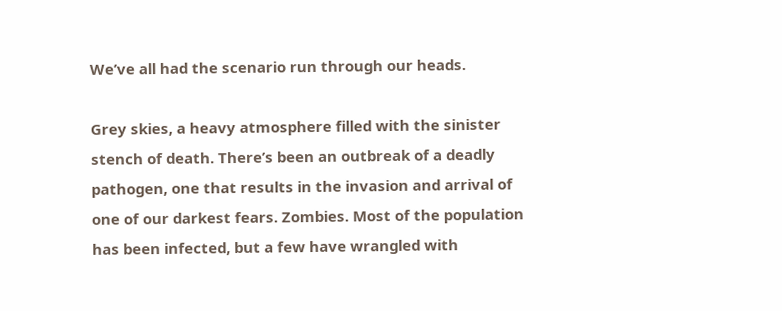We’ve all had the scenario run through our heads.

Grey skies, a heavy atmosphere filled with the sinister stench of death. There’s been an outbreak of a deadly pathogen, one that results in the invasion and arrival of one of our darkest fears. Zombies. Most of the population has been infected, but a few have wrangled with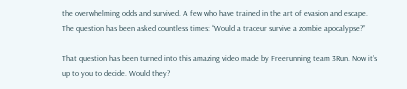the overwhelming odds and survived. A few who have trained in the art of evasion and escape. The question has been asked countless times: “Would a traceur survive a zombie apocalypse?”

That question has been turned into this amazing video made by Freerunning team 3Run. Now it’s up to you to decide. Would they?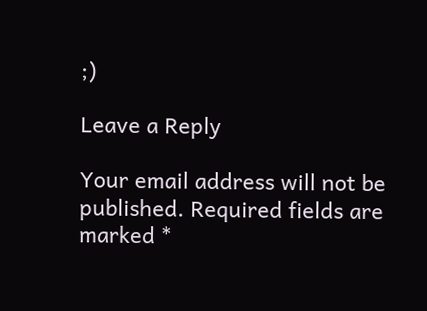;)

Leave a Reply

Your email address will not be published. Required fields are marked *